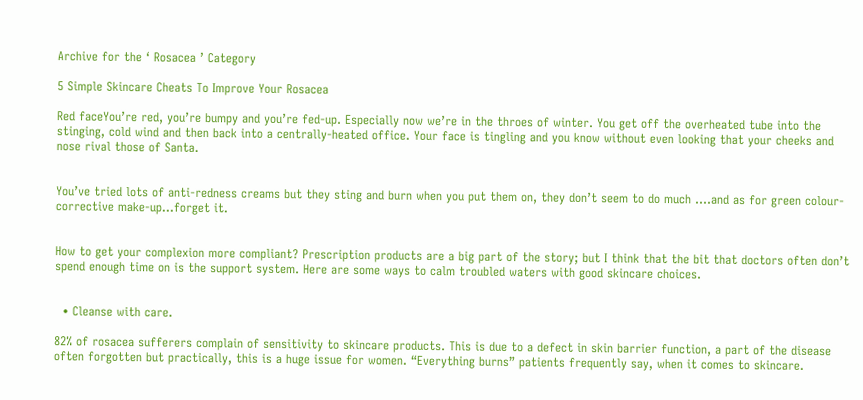Archive for the ‘ Rosacea ’ Category

5 Simple Skincare Cheats To Improve Your Rosacea

Red faceYou’re red, you’re bumpy and you’re fed-up. Especially now we’re in the throes of winter. You get off the overheated tube into the stinging, cold wind and then back into a centrally-heated office. Your face is tingling and you know without even looking that your cheeks and nose rival those of Santa.


You’ve tried lots of anti-redness creams but they sting and burn when you put them on, they don’t seem to do much ….and as for green colour-corrective make-up…forget it.


How to get your complexion more compliant? Prescription products are a big part of the story; but I think that the bit that doctors often don’t spend enough time on is the support system. Here are some ways to calm troubled waters with good skincare choices.


  • Cleanse with care.

82% of rosacea sufferers complain of sensitivity to skincare products. This is due to a defect in skin barrier function, a part of the disease often forgotten but practically, this is a huge issue for women. “Everything burns” patients frequently say, when it comes to skincare.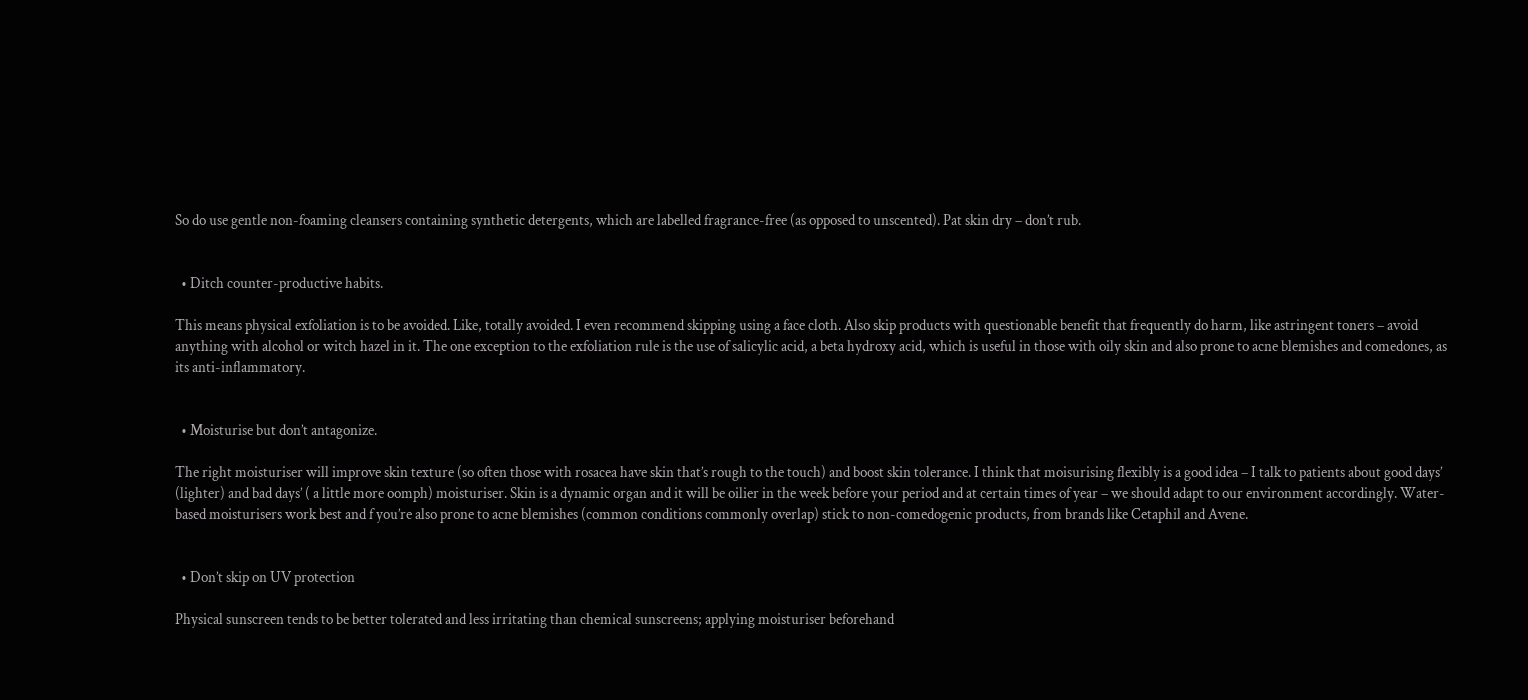So do use gentle non-foaming cleansers containing synthetic detergents, which are labelled fragrance-free (as opposed to unscented). Pat skin dry – don’t rub.


  • Ditch counter-productive habits.

This means physical exfoliation is to be avoided. Like, totally avoided. I even recommend skipping using a face cloth. Also skip products with questionable benefit that frequently do harm, like astringent toners – avoid anything with alcohol or witch hazel in it. The one exception to the exfoliation rule is the use of salicylic acid, a beta hydroxy acid, which is useful in those with oily skin and also prone to acne blemishes and comedones, as its anti-inflammatory.


  • Moisturise but don’t antagonize.

The right moisturiser will improve skin texture (so often those with rosacea have skin that’s rough to the touch) and boost skin tolerance. I think that moisurising flexibly is a good idea – I talk to patients about good days’ (lighter) and bad days’ ( a little more oomph) moisturiser. Skin is a dynamic organ and it will be oilier in the week before your period and at certain times of year – we should adapt to our environment accordingly. Water-based moisturisers work best and f you’re also prone to acne blemishes (common conditions commonly overlap) stick to non-comedogenic products, from brands like Cetaphil and Avene.


  • Don’t skip on UV protection

Physical sunscreen tends to be better tolerated and less irritating than chemical sunscreens; applying moisturiser beforehand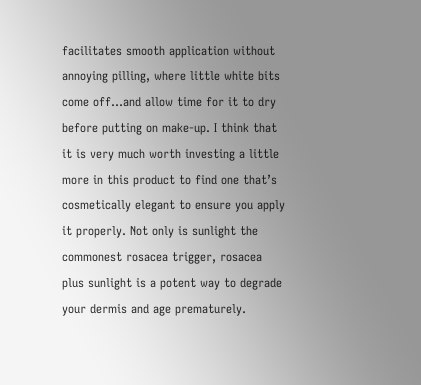facilitates smooth application without annoying pilling, where little white bits come off…and allow time for it to dry before putting on make-up. I think that it is very much worth investing a little more in this product to find one that’s cosmetically elegant to ensure you apply it properly. Not only is sunlight the commonest rosacea trigger, rosacea plus sunlight is a potent way to degrade your dermis and age prematurely.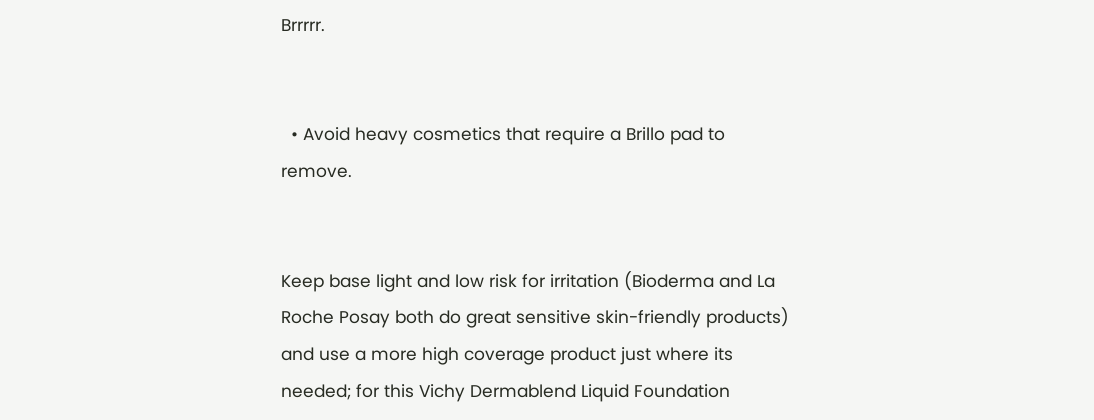Brrrrr.


  • Avoid heavy cosmetics that require a Brillo pad to remove.


Keep base light and low risk for irritation (Bioderma and La Roche Posay both do great sensitive skin-friendly products) and use a more high coverage product just where its needed; for this Vichy Dermablend Liquid Foundation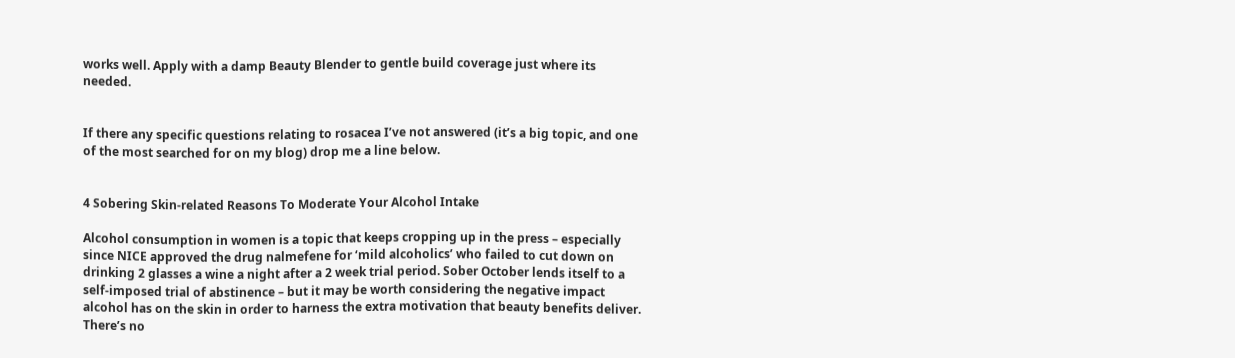works well. Apply with a damp Beauty Blender to gentle build coverage just where its needed.


If there any specific questions relating to rosacea I’ve not answered (it’s a big topic, and one of the most searched for on my blog) drop me a line below.


4 Sobering Skin-related Reasons To Moderate Your Alcohol Intake

Alcohol consumption in women is a topic that keeps cropping up in the press – especially since NICE approved the drug nalmefene for ‘mild alcoholics’ who failed to cut down on drinking 2 glasses a wine a night after a 2 week trial period. Sober October lends itself to a self-imposed trial of abstinence – but it may be worth considering the negative impact alcohol has on the skin in order to harness the extra motivation that beauty benefits deliver. There’s no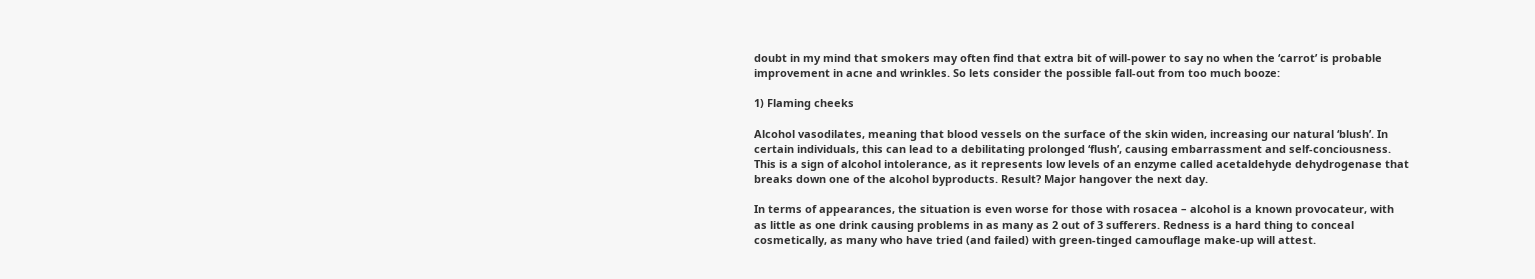doubt in my mind that smokers may often find that extra bit of will-power to say no when the ‘carrot’ is probable improvement in acne and wrinkles. So lets consider the possible fall-out from too much booze:

1) Flaming cheeks

Alcohol vasodilates, meaning that blood vessels on the surface of the skin widen, increasing our natural ‘blush’. In certain individuals, this can lead to a debilitating prolonged ‘flush’, causing embarrassment and self-conciousness. This is a sign of alcohol intolerance, as it represents low levels of an enzyme called acetaldehyde dehydrogenase that breaks down one of the alcohol byproducts. Result? Major hangover the next day.

In terms of appearances, the situation is even worse for those with rosacea – alcohol is a known provocateur, with as little as one drink causing problems in as many as 2 out of 3 sufferers. Redness is a hard thing to conceal cosmetically, as many who have tried (and failed) with green-tinged camouflage make-up will attest.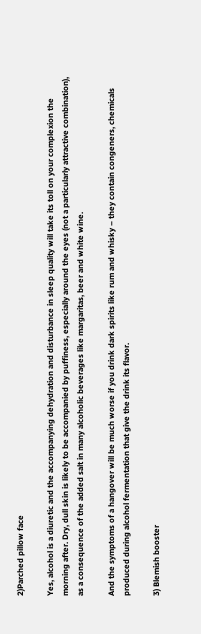2)Parched pillow face

Yes, alcohol is a diuretic and the accompanying dehydration and disturbance in sleep quality will take its toll on your complexion the morning after. Dry, dull skin is likely to be accompanied by puffiness, especially around the eyes (not a particularly attractive combination), as a consequence of the added salt in many alcoholic beverages like margaritas, beer and white wine.

And the symptoms of a hangover will be much worse if you drink dark spirits like rum and whisky – they contain congeners, chemicals produced during alcohol fermentation that give the drink its flavor.

3) Blemish booster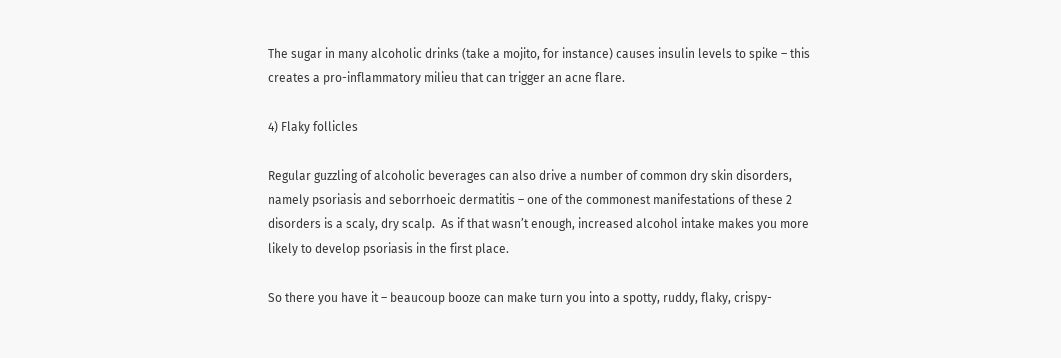The sugar in many alcoholic drinks (take a mojito, for instance) causes insulin levels to spike – this creates a pro-inflammatory milieu that can trigger an acne flare.

4) Flaky follicles

Regular guzzling of alcoholic beverages can also drive a number of common dry skin disorders, namely psoriasis and seborrhoeic dermatitis – one of the commonest manifestations of these 2 disorders is a scaly, dry scalp.  As if that wasn’t enough, increased alcohol intake makes you more likely to develop psoriasis in the first place.

So there you have it – beaucoup booze can make turn you into a spotty, ruddy, flaky, crispy-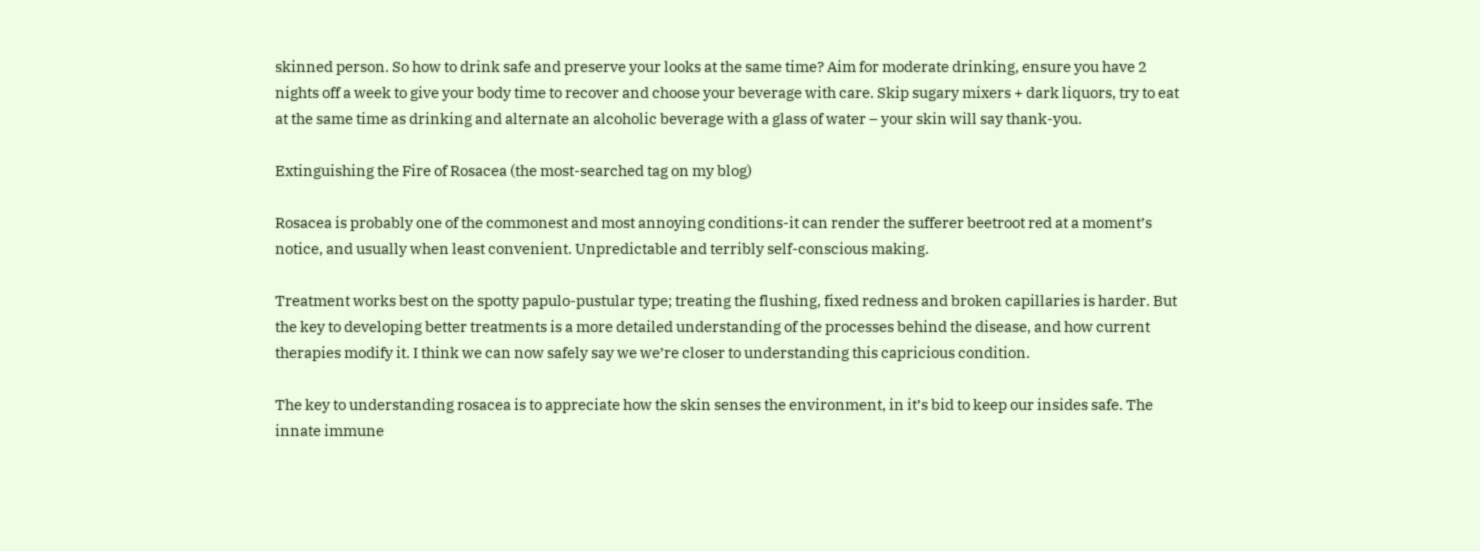skinned person. So how to drink safe and preserve your looks at the same time? Aim for moderate drinking, ensure you have 2 nights off a week to give your body time to recover and choose your beverage with care. Skip sugary mixers + dark liquors, try to eat at the same time as drinking and alternate an alcoholic beverage with a glass of water – your skin will say thank-you.

Extinguishing the Fire of Rosacea (the most-searched tag on my blog)

Rosacea is probably one of the commonest and most annoying conditions-it can render the sufferer beetroot red at a moment’s notice, and usually when least convenient. Unpredictable and terribly self-conscious making.

Treatment works best on the spotty papulo-pustular type; treating the flushing, fixed redness and broken capillaries is harder. But the key to developing better treatments is a more detailed understanding of the processes behind the disease, and how current therapies modify it. I think we can now safely say we we’re closer to understanding this capricious condition.

The key to understanding rosacea is to appreciate how the skin senses the environment, in it’s bid to keep our insides safe. The innate immune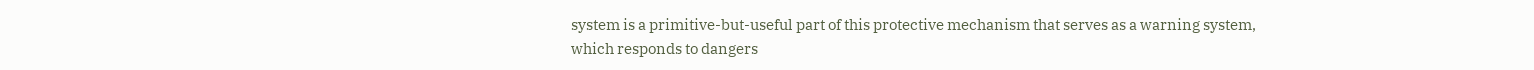system is a primitive-but-useful part of this protective mechanism that serves as a warning system, which responds to dangers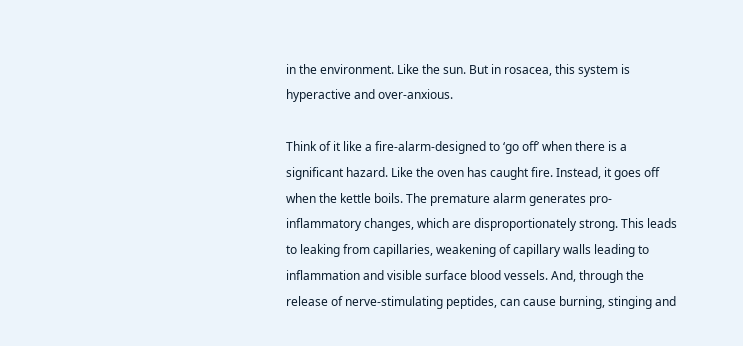in the environment. Like the sun. But in rosacea, this system is hyperactive and over-anxious.

Think of it like a fire-alarm-designed to ‘go off’ when there is a significant hazard. Like the oven has caught fire. Instead, it goes off when the kettle boils. The premature alarm generates pro-inflammatory changes, which are disproportionately strong. This leads to leaking from capillaries, weakening of capillary walls leading to inflammation and visible surface blood vessels. And, through the release of nerve-stimulating peptides, can cause burning, stinging and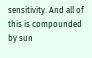sensitivity. And all of this is compounded by sun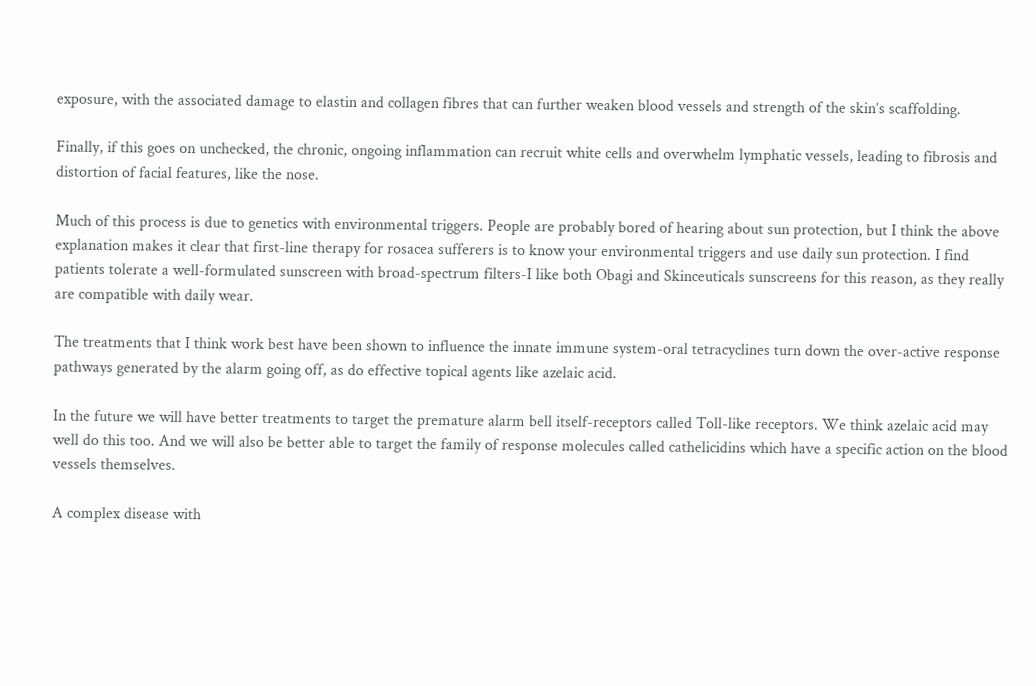exposure, with the associated damage to elastin and collagen fibres that can further weaken blood vessels and strength of the skin’s scaffolding.

Finally, if this goes on unchecked, the chronic, ongoing inflammation can recruit white cells and overwhelm lymphatic vessels, leading to fibrosis and distortion of facial features, like the nose.

Much of this process is due to genetics with environmental triggers. People are probably bored of hearing about sun protection, but I think the above explanation makes it clear that first-line therapy for rosacea sufferers is to know your environmental triggers and use daily sun protection. I find patients tolerate a well-formulated sunscreen with broad-spectrum filters-I like both Obagi and Skinceuticals sunscreens for this reason, as they really are compatible with daily wear.

The treatments that I think work best have been shown to influence the innate immune system-oral tetracyclines turn down the over-active response pathways generated by the alarm going off, as do effective topical agents like azelaic acid.

In the future we will have better treatments to target the premature alarm bell itself-receptors called Toll-like receptors. We think azelaic acid may well do this too. And we will also be better able to target the family of response molecules called cathelicidins which have a specific action on the blood vessels themselves.

A complex disease with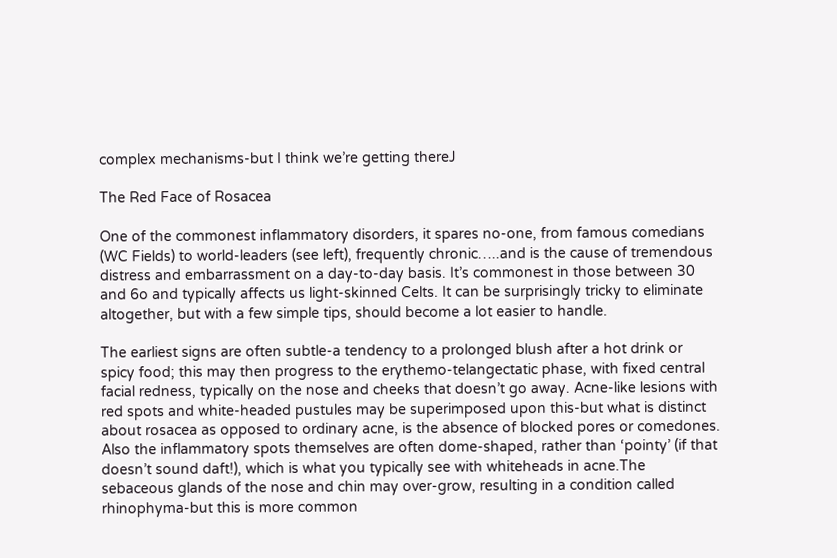complex mechanisms-but I think we’re getting thereJ

The Red Face of Rosacea

One of the commonest inflammatory disorders, it spares no-one, from famous comedians (WC Fields) to world-leaders (see left), frequently chronic…..and is the cause of tremendous distress and embarrassment on a day-to-day basis. It’s commonest in those between 30 and 6o and typically affects us light-skinned Celts. It can be surprisingly tricky to eliminate altogether, but with a few simple tips, should become a lot easier to handle.

The earliest signs are often subtle-a tendency to a prolonged blush after a hot drink or spicy food; this may then progress to the erythemo-telangectatic phase, with fixed central facial redness, typically on the nose and cheeks that doesn’t go away. Acne-like lesions with red spots and white-headed pustules may be superimposed upon this-but what is distinct about rosacea as opposed to ordinary acne, is the absence of blocked pores or comedones. Also the inflammatory spots themselves are often dome-shaped, rather than ‘pointy’ (if that doesn’t sound daft!), which is what you typically see with whiteheads in acne.The sebaceous glands of the nose and chin may over-grow, resulting in a condition called rhinophyma-but this is more common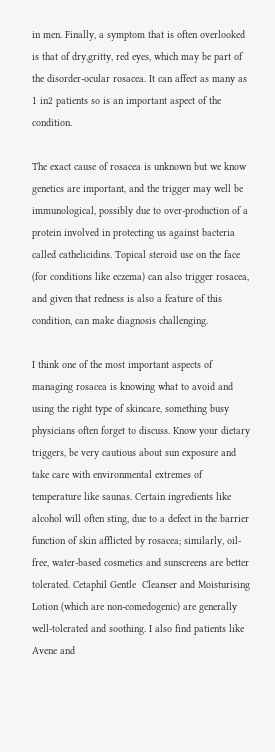in men. Finally, a symptom that is often overlooked is that of dry,gritty, red eyes, which may be part of the disorder-ocular rosacea. It can affect as many as 1 in2 patients so is an important aspect of the condition.

The exact cause of rosacea is unknown but we know genetics are important, and the trigger may well be immunological, possibly due to over-production of a protein involved in protecting us against bacteria called cathelicidins. Topical steroid use on the face (for conditions like eczema) can also trigger rosacea, and given that redness is also a feature of this condition, can make diagnosis challenging.

I think one of the most important aspects of managing rosacea is knowing what to avoid and using the right type of skincare, something busy physicians often forget to discuss. Know your dietary triggers, be very cautious about sun exposure and take care with environmental extremes of temperature like saunas. Certain ingredients like alcohol will often sting, due to a defect in the barrier function of skin afflicted by rosacea; similarly, oil-free, water-based cosmetics and sunscreens are better tolerated. Cetaphil Gentle  Cleanser and Moisturising Lotion (which are non-comedogenic) are generally well-tolerated and soothing. I also find patients like Avene and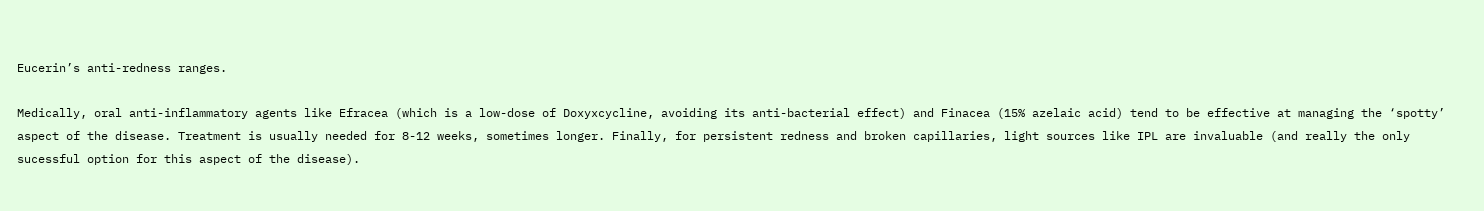Eucerin’s anti-redness ranges.

Medically, oral anti-inflammatory agents like Efracea (which is a low-dose of Doxyxcycline, avoiding its anti-bacterial effect) and Finacea (15% azelaic acid) tend to be effective at managing the ‘spotty’ aspect of the disease. Treatment is usually needed for 8-12 weeks, sometimes longer. Finally, for persistent redness and broken capillaries, light sources like IPL are invaluable (and really the only sucessful option for this aspect of the disease).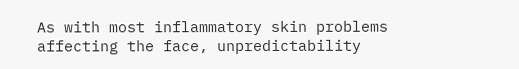As with most inflammatory skin problems affecting the face, unpredictability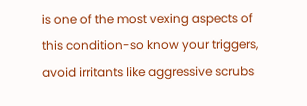is one of the most vexing aspects of this condition-so know your triggers, avoid irritants like aggressive scrubs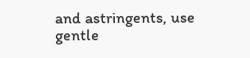and astringents, use gentle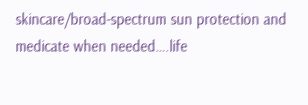skincare/broad-spectrum sun protection and medicate when needed….life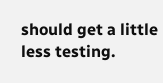should get a little less testing.